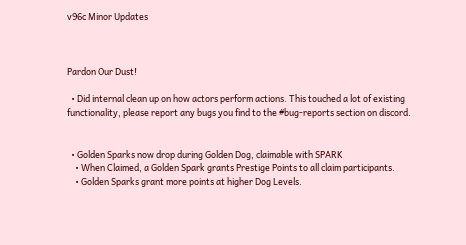v96c Minor Updates



Pardon Our Dust!

  • Did internal clean up on how actors perform actions. This touched a lot of existing functionality, please report any bugs you find to the #bug-reports section on discord.


  • Golden Sparks now drop during Golden Dog, claimable with SPARK
    • When Claimed, a Golden Spark grants Prestige Points to all claim participants.
    • Golden Sparks grant more points at higher Dog Levels.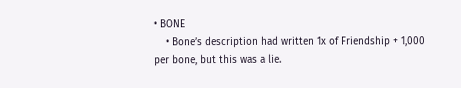• BONE
    • Bone’s description had written 1x of Friendship + 1,000 per bone, but this was a lie.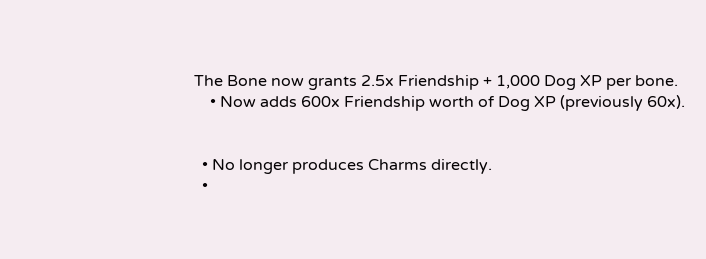The Bone now grants 2.5x Friendship + 1,000 Dog XP per bone.
    • Now adds 600x Friendship worth of Dog XP (previously 60x).


  • No longer produces Charms directly.
  •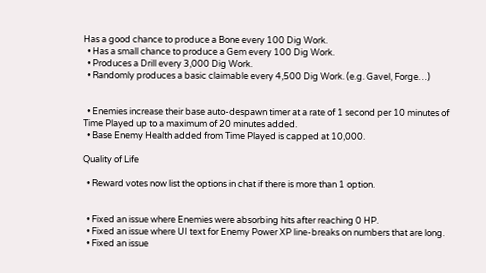Has a good chance to produce a Bone every 100 Dig Work.
  • Has a small chance to produce a Gem every 100 Dig Work.
  • Produces a Drill every 3,000 Dig Work.
  • Randomly produces a basic claimable every 4,500 Dig Work. (e.g. Gavel, Forge…)


  • Enemies increase their base auto-despawn timer at a rate of 1 second per 10 minutes of Time Played up to a maximum of 20 minutes added.
  • Base Enemy Health added from Time Played is capped at 10,000.

Quality of Life

  • Reward votes now list the options in chat if there is more than 1 option.


  • Fixed an issue where Enemies were absorbing hits after reaching 0 HP.
  • Fixed an issue where UI text for Enemy Power XP line-breaks on numbers that are long.
  • Fixed an issue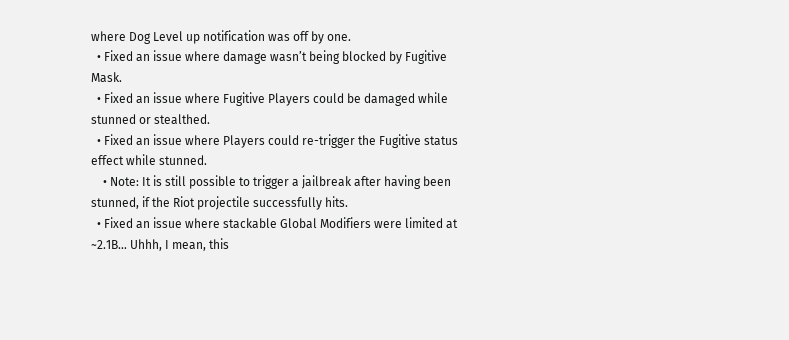where Dog Level up notification was off by one.
  • Fixed an issue where damage wasn’t being blocked by Fugitive Mask.
  • Fixed an issue where Fugitive Players could be damaged while stunned or stealthed.
  • Fixed an issue where Players could re-trigger the Fugitive status effect while stunned.
    • Note: It is still possible to trigger a jailbreak after having been stunned, if the Riot projectile successfully hits.
  • Fixed an issue where stackable Global Modifiers were limited at ~2.1B… Uhhh, I mean, this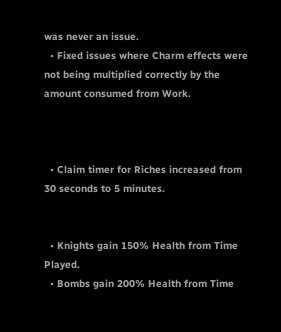was never an issue.
  • Fixed issues where Charm effects were not being multiplied correctly by the amount consumed from Work.



  • Claim timer for Riches increased from 30 seconds to 5 minutes.


  • Knights gain 150% Health from Time Played.
  • Bombs gain 200% Health from Time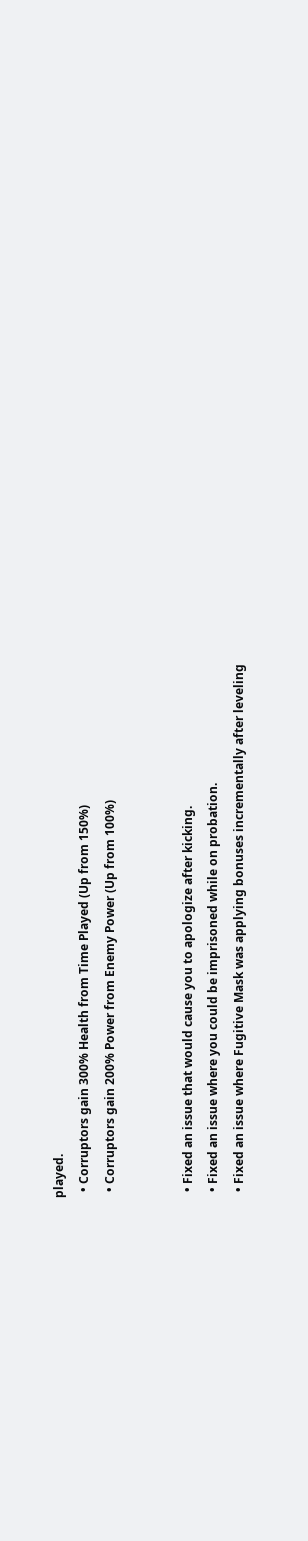played.
  • Corruptors gain 300% Health from Time Played (Up from 150%)
  • Corruptors gain 200% Power from Enemy Power (Up from 100%)


  • Fixed an issue that would cause you to apologize after kicking.
  • Fixed an issue where you could be imprisoned while on probation.
  • Fixed an issue where Fugitive Mask was applying bonuses incrementally after leveling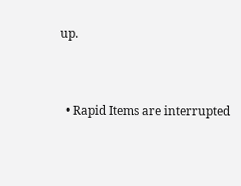up.


  • Rapid Items are interrupted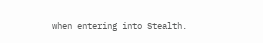when entering into Stealth.